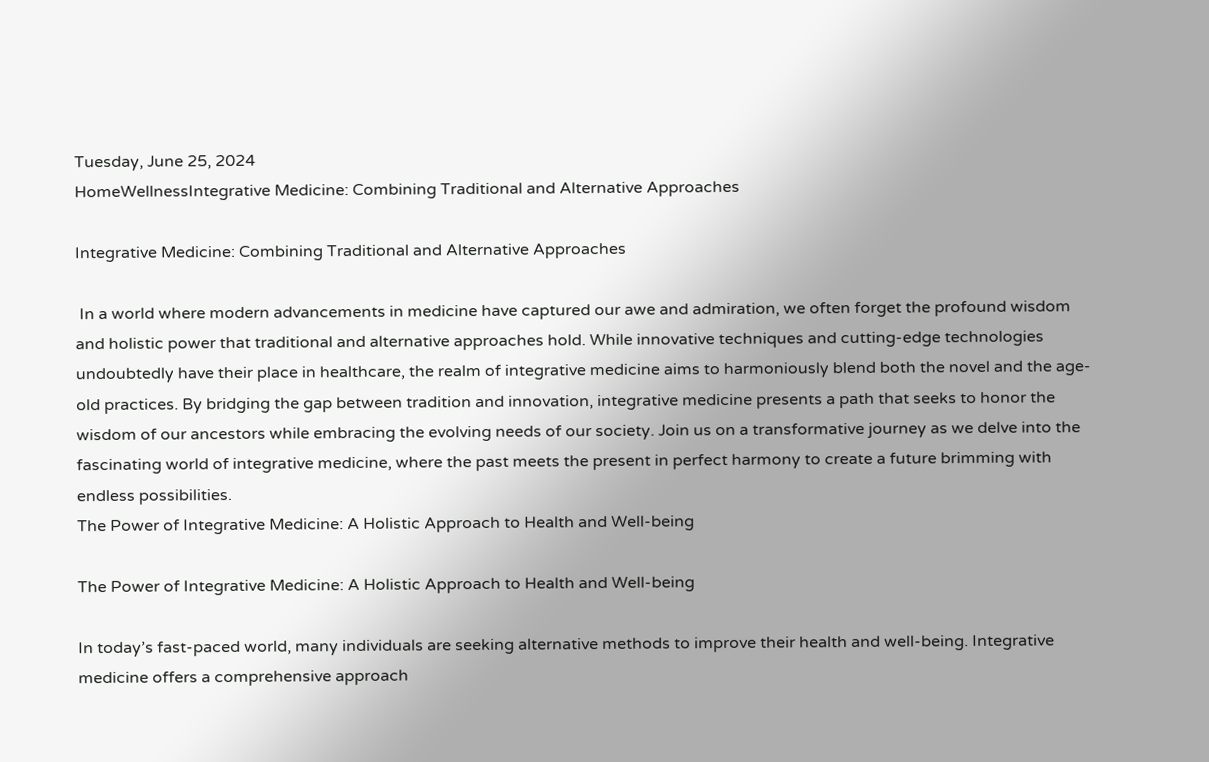Tuesday, June 25, 2024
HomeWellnessIntegrative Medicine: Combining Traditional and Alternative Approaches

Integrative Medicine: Combining Traditional and Alternative Approaches

 In a world where modern advancements in medicine have captured our awe and admiration, we often forget the profound wisdom and holistic power that traditional and alternative approaches hold. While innovative techniques and cutting-edge technologies undoubtedly have their place in healthcare, the realm of integrative medicine aims to harmoniously blend both the novel and the age-old practices. By bridging the gap between tradition and innovation, integrative medicine presents a path that seeks to honor the wisdom of our ancestors while embracing the evolving needs of our society. Join us on a transformative journey as we delve into the fascinating world of integrative medicine, where the past meets the present in perfect harmony to create a future brimming with endless possibilities.
The Power of Integrative Medicine: A Holistic Approach to Health and Well-being

The Power of Integrative Medicine: A Holistic Approach to Health and Well-being

In today’s fast-paced world, many individuals are seeking alternative methods to improve their health and well-being. Integrative medicine offers a comprehensive approach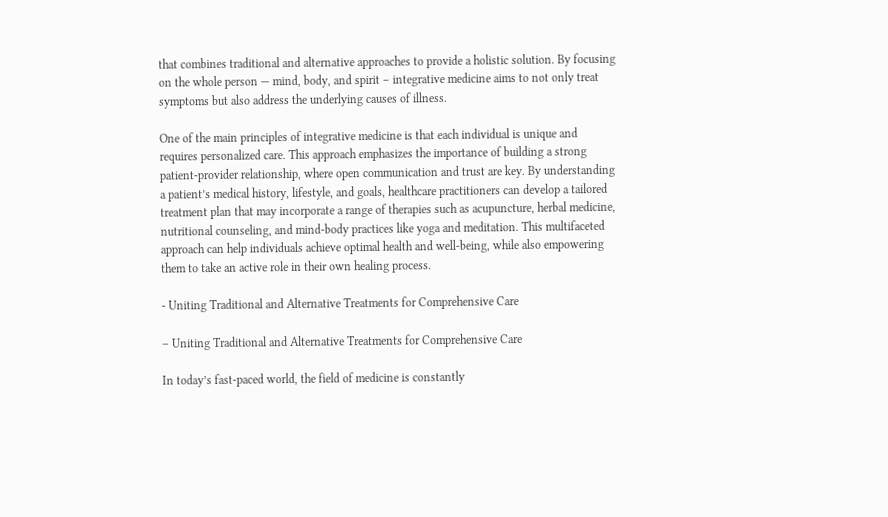that combines traditional and alternative approaches to provide a holistic solution. By focusing on the whole person — mind, body, and spirit – integrative medicine aims to not only treat symptoms but also address the underlying causes of illness.

One of the main principles of integrative medicine is that each individual is unique and requires personalized care. This approach emphasizes the importance of building a strong patient-provider relationship, where open communication and trust are key. By understanding a patient’s medical history, lifestyle, and goals, healthcare practitioners can develop a tailored treatment plan that may incorporate a range of therapies such as acupuncture, herbal medicine, nutritional counseling, and mind-body practices like yoga and meditation. This multifaceted approach can help individuals achieve optimal health and well-being, while also empowering them to take an active role in their own healing process.

- Uniting Traditional and Alternative Treatments for Comprehensive Care

– Uniting Traditional and Alternative Treatments for Comprehensive Care

In today’s fast-paced world, the field of medicine is constantly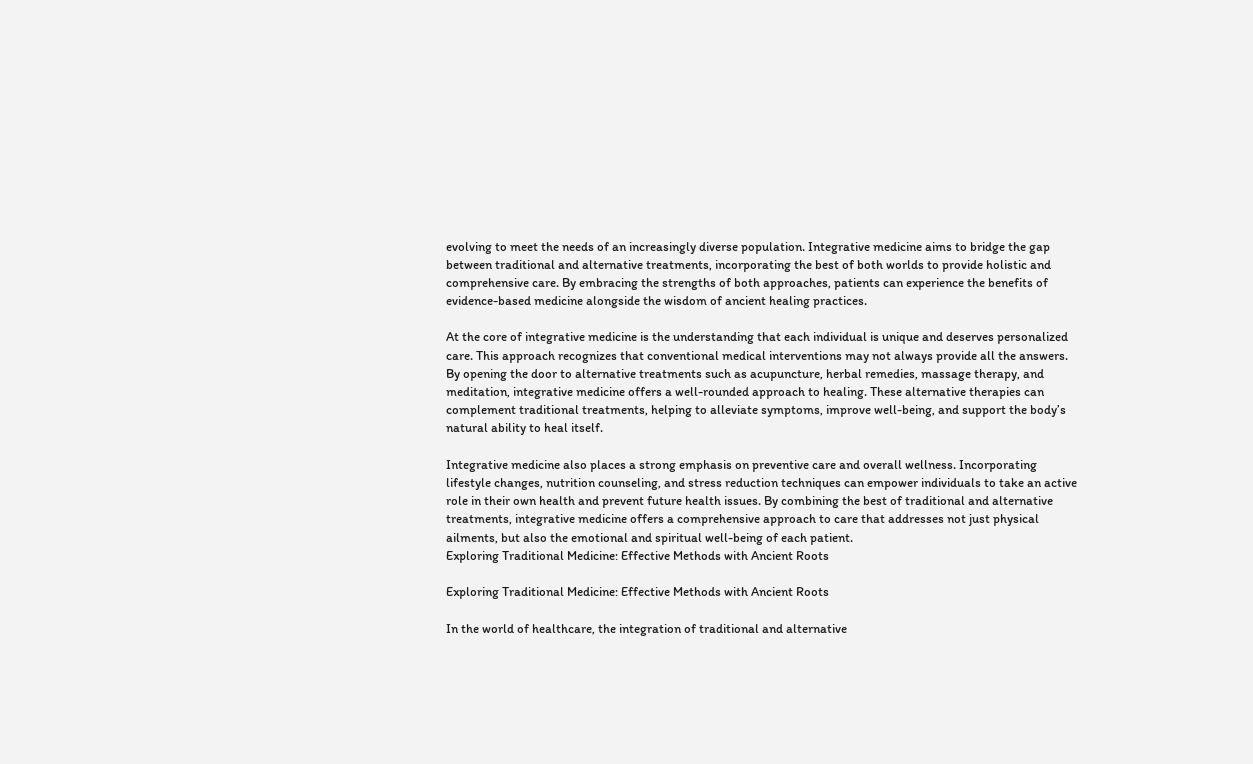evolving to meet the needs of an increasingly diverse population. Integrative medicine aims to bridge the gap between traditional and alternative treatments, incorporating the best of both worlds to provide holistic and comprehensive care. By embracing the strengths of both approaches, patients can experience the benefits of evidence-based medicine alongside the wisdom of ancient healing practices.

At the core of integrative medicine is the understanding that each individual is unique and deserves personalized care. This approach recognizes that conventional medical interventions may not always provide all the answers. By opening the door to alternative treatments such as acupuncture, herbal remedies, massage therapy, and meditation, integrative medicine offers a well-rounded approach to healing. These alternative therapies can complement traditional treatments, helping to alleviate symptoms, improve well-being, and support the body’s natural ability to heal itself.

Integrative medicine also places a strong emphasis on preventive care and overall wellness. Incorporating lifestyle changes, nutrition counseling, and stress reduction techniques can empower individuals to take an active role in their own health and prevent future health issues. By combining the best of traditional and alternative treatments, integrative medicine offers a comprehensive approach to care that addresses not just physical ailments, but also the emotional and spiritual well-being of each patient.
Exploring Traditional Medicine: Effective Methods with Ancient Roots

Exploring Traditional Medicine: Effective Methods with Ancient Roots

In the world of healthcare, the integration of traditional and alternative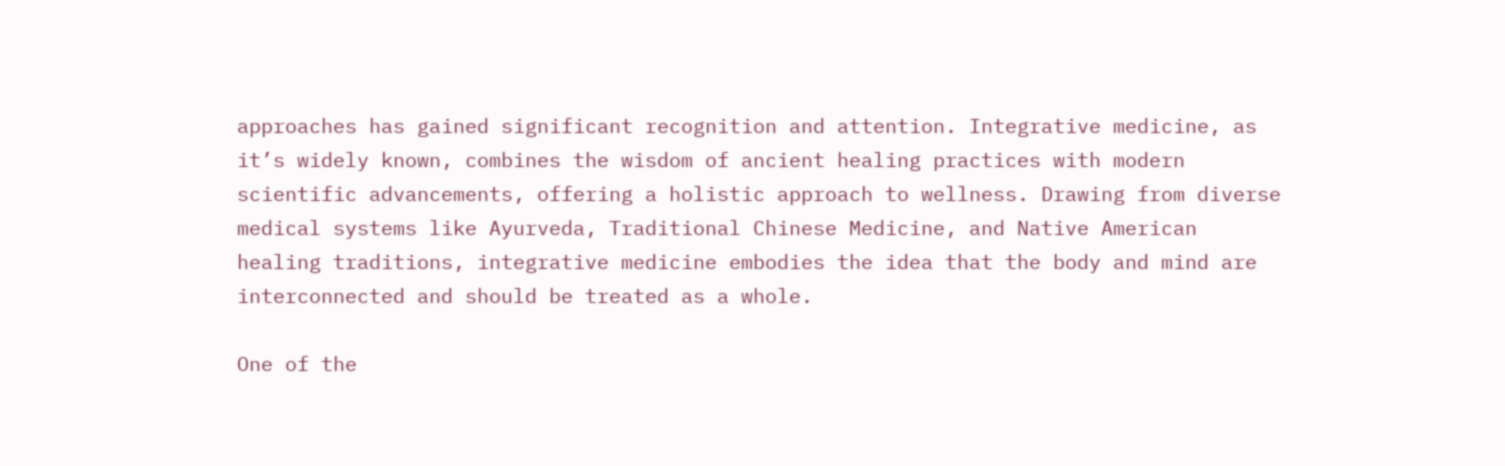approaches has gained significant recognition and attention. Integrative medicine, as it’s widely known, combines the wisdom of ancient healing practices with modern scientific advancements, offering a holistic approach to wellness. Drawing from diverse medical systems like Ayurveda, Traditional Chinese Medicine, and Native American healing traditions, integrative medicine embodies the idea that the body and mind are interconnected and should be treated as a whole.

One of the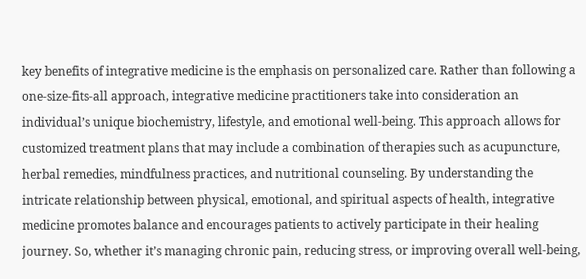key benefits of integrative medicine is the emphasis on personalized care. Rather than following a one-size-fits-all approach, integrative medicine practitioners take into consideration an individual’s unique biochemistry, lifestyle, and emotional well-being. This approach allows for customized treatment plans that may include a combination of therapies such as acupuncture, herbal remedies, mindfulness practices, and nutritional counseling. By understanding the intricate relationship between physical, emotional, and spiritual aspects of health, integrative medicine promotes balance and encourages patients to actively participate in their healing journey. So, whether it’s managing chronic pain, reducing stress, or improving overall well-being,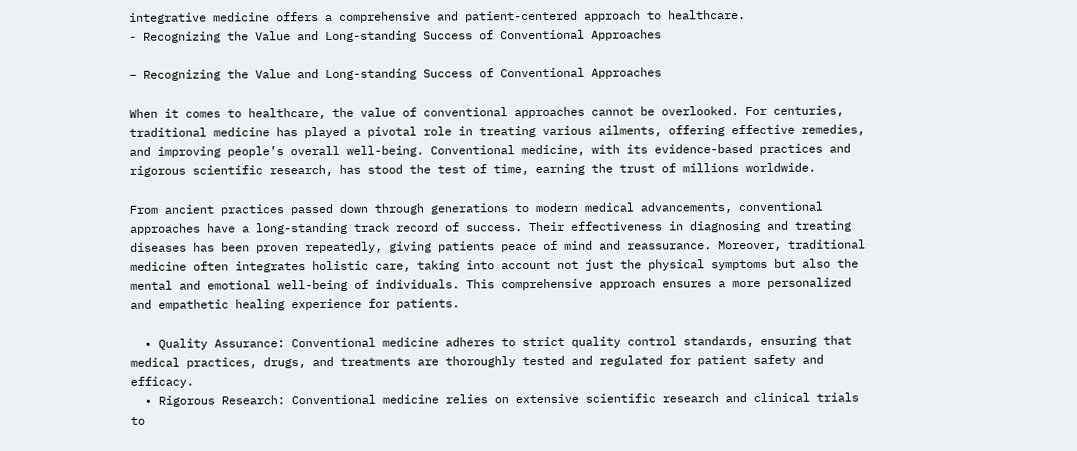integrative medicine offers a comprehensive and patient-centered approach to healthcare.
- Recognizing the Value and Long-standing Success of Conventional Approaches

– Recognizing the Value and Long-standing Success of Conventional Approaches

When it comes to healthcare, the value of conventional approaches cannot be overlooked. For centuries, traditional medicine has played a pivotal role in treating various ailments, offering effective remedies, and improving people’s overall well-being. Conventional medicine, with its evidence-based practices and rigorous scientific research, has stood the test of time, earning the trust of millions worldwide.

From ancient practices passed down through generations to modern medical advancements, conventional approaches have a long-standing track record of success. Their effectiveness in diagnosing and treating diseases has been proven repeatedly, giving patients peace of mind and reassurance. Moreover, traditional medicine often integrates holistic care, taking into account not just the physical symptoms but also the mental and emotional well-being of individuals. This comprehensive approach ensures a more personalized and empathetic healing experience for patients.

  • Quality Assurance: Conventional medicine adheres to strict quality control standards, ensuring that medical practices, drugs, and treatments are thoroughly tested and regulated for patient safety and efficacy.
  • Rigorous Research: Conventional medicine relies on extensive scientific research and clinical trials to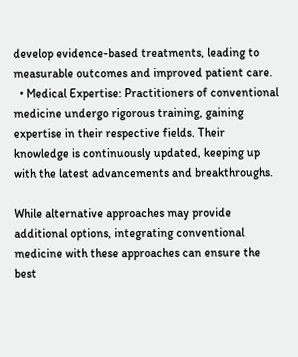develop evidence-based treatments, leading to measurable outcomes and improved patient care.
  • Medical Expertise: Practitioners of conventional medicine undergo rigorous training, gaining expertise in their respective fields. Their knowledge is continuously updated, keeping up with the latest advancements and breakthroughs.

While alternative approaches may provide additional options, integrating conventional medicine with these approaches can ensure the best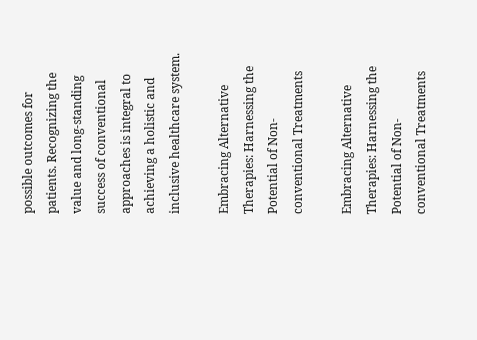possible outcomes for patients. Recognizing the value and long-standing success of conventional approaches is integral to achieving a holistic and inclusive healthcare system.

Embracing Alternative Therapies: Harnessing the Potential of Non-conventional Treatments

Embracing Alternative Therapies: Harnessing the Potential of Non-conventional Treatments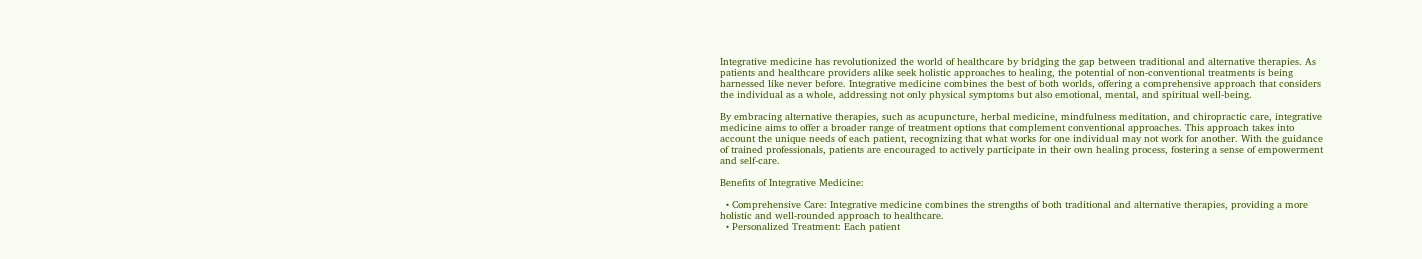Integrative medicine has revolutionized the world of healthcare by bridging the gap between traditional and alternative therapies. As patients and healthcare providers alike seek holistic approaches to healing, the potential of non-conventional treatments is being harnessed like never before. Integrative medicine combines the best of both worlds, offering a comprehensive approach that considers the individual as a whole, addressing not only physical symptoms but also emotional, mental, and spiritual well-being.

By embracing alternative therapies, such as acupuncture, herbal medicine, mindfulness meditation, and chiropractic care, integrative medicine aims to offer a broader range of treatment options that complement conventional approaches. This approach takes into account the unique needs of each patient, recognizing that what works for one individual may not work for another. With the guidance of trained professionals, patients are encouraged to actively participate in their own healing process, fostering a sense of empowerment and self-care.

Benefits of Integrative Medicine:

  • Comprehensive Care: Integrative medicine combines the strengths of both traditional and alternative therapies, providing a more holistic and well-rounded approach to healthcare.
  • Personalized Treatment: Each patient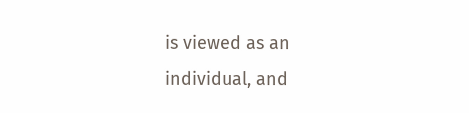is viewed as an individual, and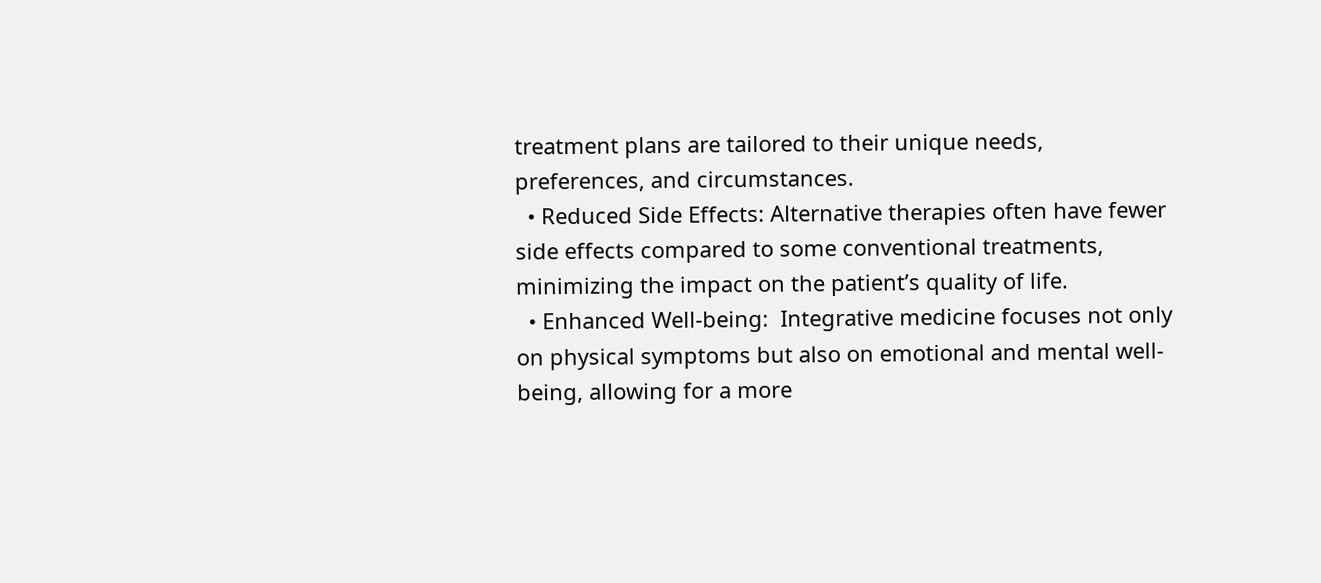treatment plans are tailored to their unique needs, preferences, and circumstances.
  • Reduced Side Effects: Alternative therapies often have fewer side effects compared to some conventional treatments, minimizing the impact on the patient’s quality of life.
  • Enhanced Well-being:  Integrative medicine focuses not only on physical symptoms but also on emotional and mental well-being, allowing for a more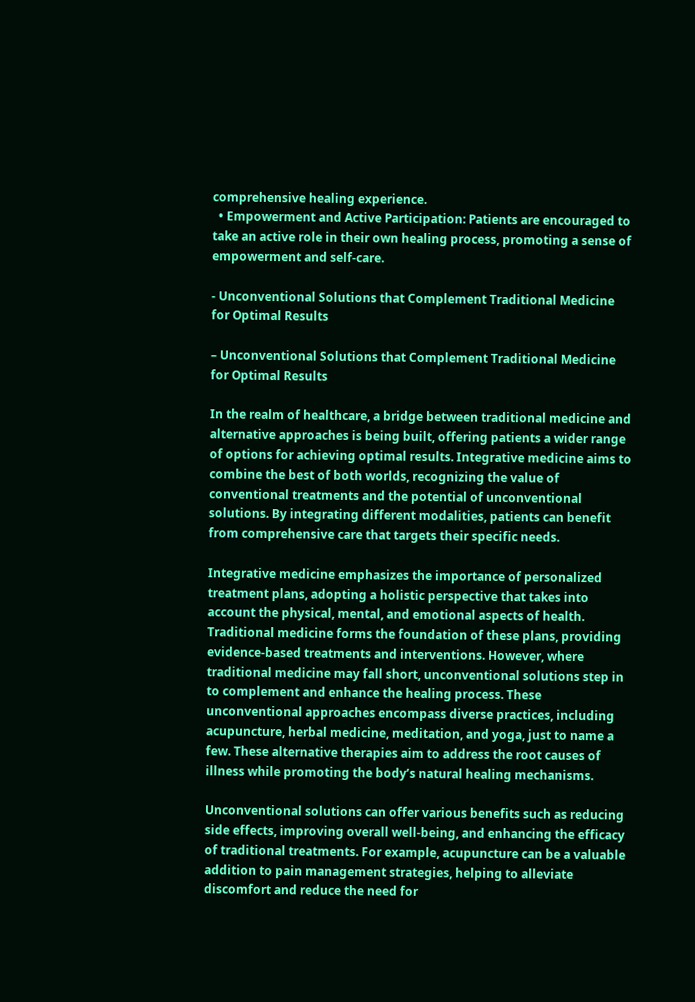comprehensive healing experience.
  • Empowerment and Active Participation: Patients are encouraged to take an active role in their own healing process, promoting a sense of empowerment and self-care.

- Unconventional Solutions that Complement Traditional Medicine for Optimal Results

– Unconventional Solutions that Complement Traditional Medicine for Optimal Results

In the realm of healthcare, a bridge between traditional medicine and alternative approaches is being built, offering patients a wider range of options for achieving optimal results. Integrative medicine aims to combine the best of both worlds, recognizing the value of conventional treatments and the potential of unconventional solutions. By integrating different modalities, patients can benefit from comprehensive care that targets their specific needs.

Integrative medicine emphasizes the importance of personalized treatment plans, adopting a holistic perspective that takes into account the physical, mental, and emotional aspects of health. Traditional medicine forms the foundation of these plans, providing evidence-based treatments and interventions. However, where traditional medicine may fall short, unconventional solutions step in to complement and enhance the healing process. These unconventional approaches encompass diverse practices, including acupuncture, herbal medicine, meditation, and yoga, just to name a few. These alternative therapies aim to address the root causes of illness while promoting the body’s natural healing mechanisms.

Unconventional solutions can offer various benefits such as reducing side effects, improving overall well-being, and enhancing the efficacy of traditional treatments. For example, acupuncture can be a valuable addition to pain management strategies, helping to alleviate discomfort and reduce the need for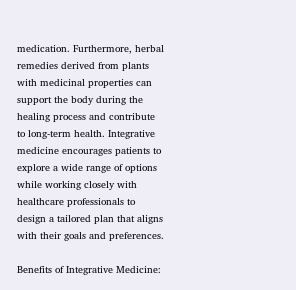medication. Furthermore, herbal remedies derived from plants with medicinal properties can support the body during the healing process and contribute to long-term health. Integrative medicine encourages patients to explore a wide range of options while working closely with healthcare professionals to design a tailored plan that aligns with their goals and preferences.

Benefits of Integrative Medicine: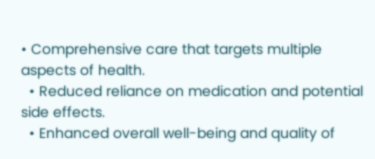• Comprehensive care that targets multiple aspects of health.
  • Reduced reliance on medication and potential side effects.
  • Enhanced overall well-being and quality of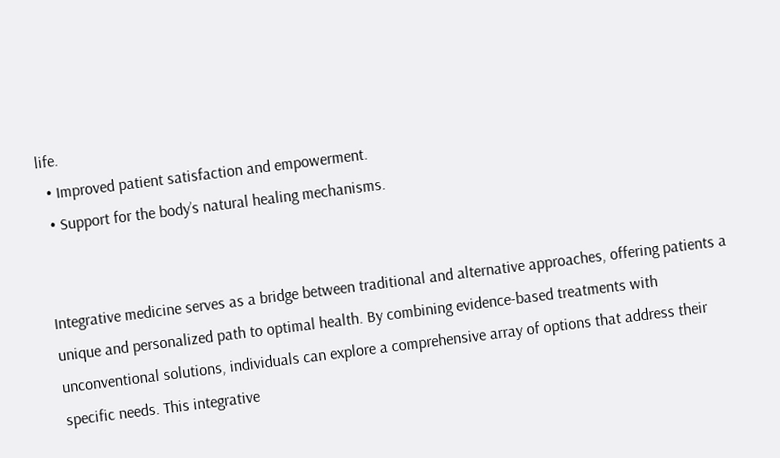life.
  • Improved patient satisfaction and empowerment.
  • Support for the body’s natural healing mechanisms.


Integrative medicine serves as a bridge between traditional and alternative approaches, offering patients a unique and personalized path to optimal health. By combining evidence-based treatments with unconventional solutions, individuals can explore a comprehensive array of options that address their specific needs. This integrative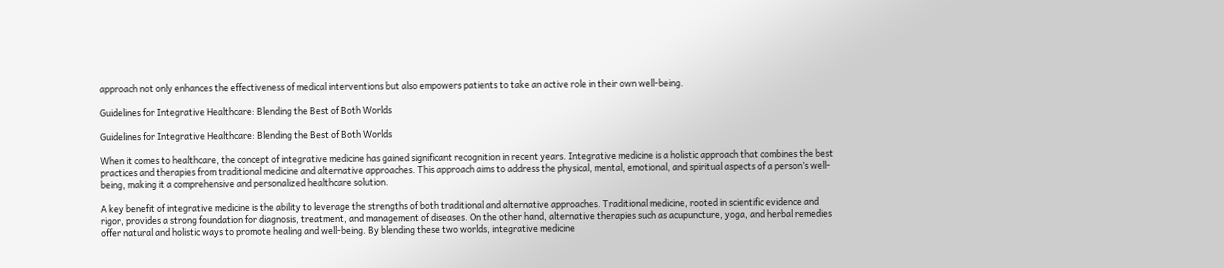approach not only enhances the effectiveness of medical interventions but also empowers patients to take an active role in their own well-being.

Guidelines for Integrative Healthcare: Blending the Best of Both Worlds

Guidelines for Integrative Healthcare: Blending the Best of Both Worlds

When it comes to healthcare, the concept of integrative medicine has gained significant recognition in recent years. Integrative medicine is a holistic approach that combines the best practices and therapies from traditional medicine and alternative approaches. This approach aims to address the physical, mental, emotional, and spiritual aspects of a person’s well-being, making it a comprehensive and personalized healthcare solution.

A key benefit of integrative medicine is the ability to leverage the strengths of both traditional and alternative approaches. Traditional medicine, rooted in scientific evidence and rigor, provides a strong foundation for diagnosis, treatment, and management of diseases. On the other hand, alternative therapies such as acupuncture, yoga, and herbal remedies offer natural and holistic ways to promote healing and well-being. By blending these two worlds, integrative medicine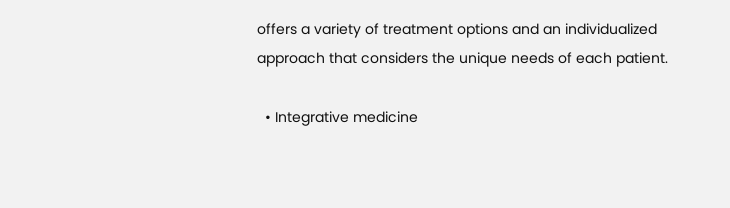offers a variety of treatment options and an individualized approach that considers the unique needs of each patient.

  • Integrative medicine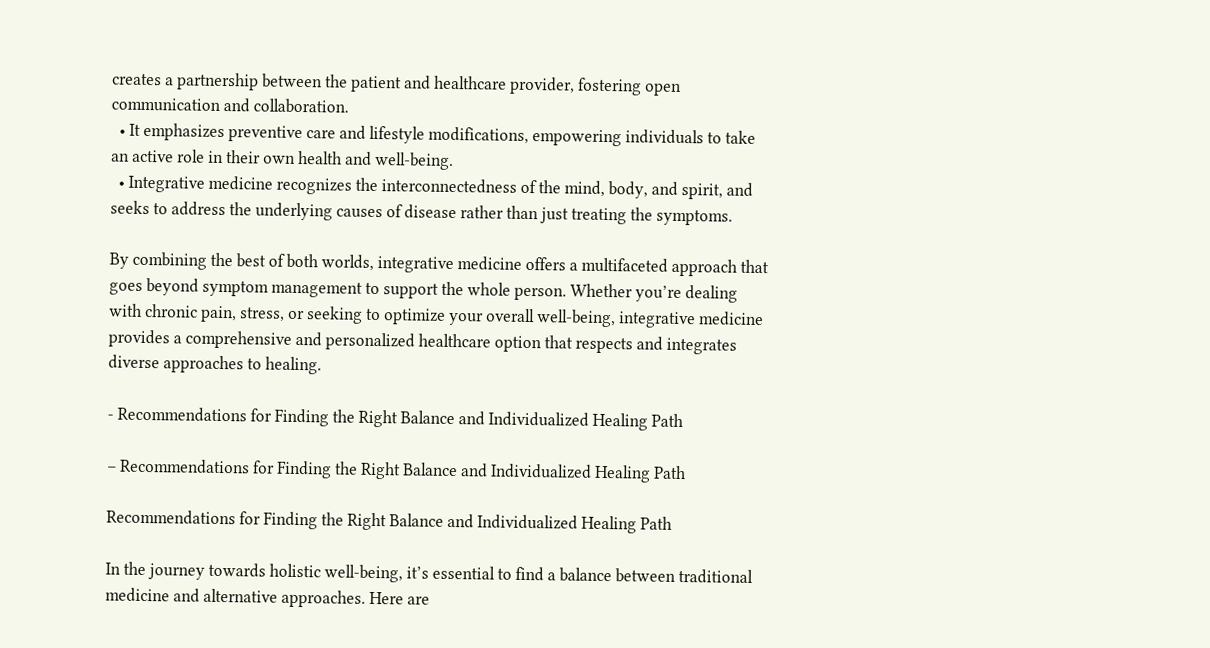creates a partnership between the patient and healthcare provider, fostering open communication and collaboration.
  • It emphasizes preventive care and lifestyle modifications, empowering individuals to take an active role in their own health and well-being.
  • Integrative medicine recognizes the interconnectedness of the mind, body, and spirit, and seeks to address the underlying causes of disease rather than just treating the symptoms.

By combining the best of both worlds, integrative medicine offers a multifaceted approach that goes beyond symptom management to support the whole person. Whether you’re dealing with chronic pain, stress, or seeking to optimize your overall well-being, integrative medicine provides a comprehensive and personalized healthcare option that respects and integrates diverse approaches to healing.

- Recommendations for Finding the Right Balance and Individualized Healing Path

– Recommendations for Finding the Right Balance and Individualized Healing Path

Recommendations for Finding the Right Balance and Individualized Healing Path

In the journey towards holistic well-being, it’s essential to find a balance between traditional medicine and alternative approaches. Here are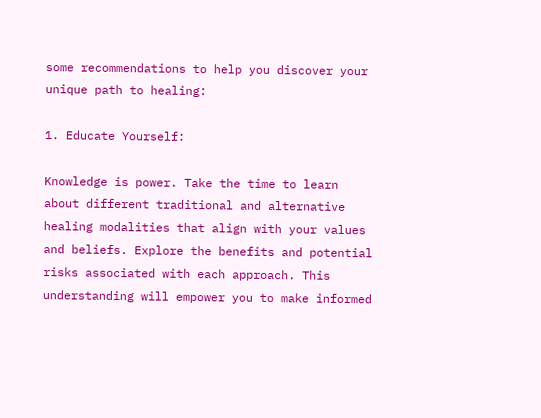some recommendations to help you discover your unique path to healing:

1. Educate Yourself:

Knowledge is power. Take the time to learn about different traditional and alternative healing modalities that align with your values and beliefs. Explore the benefits and potential risks associated with each approach. This understanding will empower you to make informed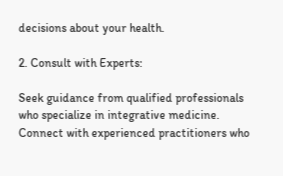decisions about your health.

2. Consult with Experts:

Seek guidance from qualified professionals who specialize in integrative medicine. Connect with experienced practitioners who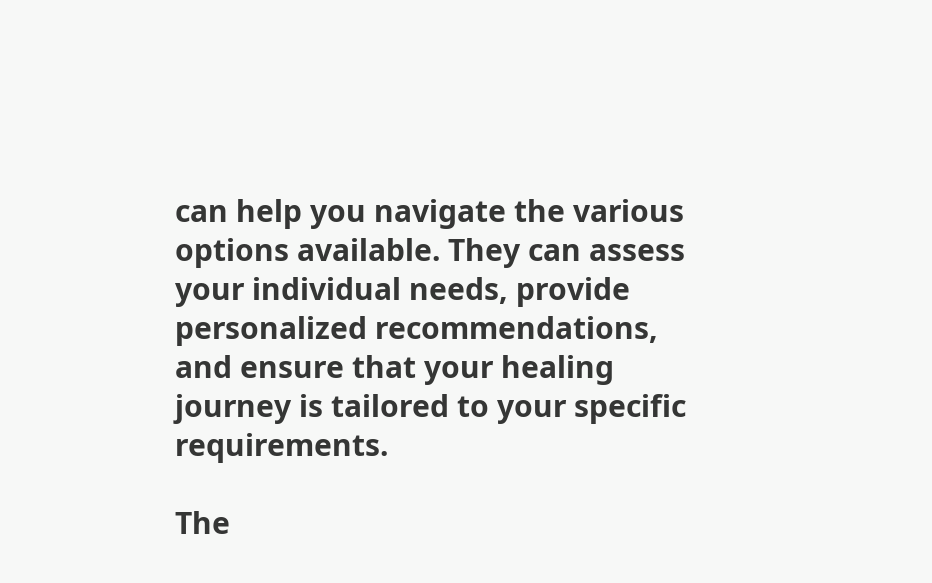can help you navigate the various options available. They can assess your individual needs, provide personalized recommendations, and ensure that your healing journey is tailored to your specific requirements.

The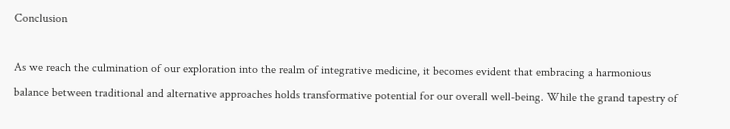Conclusion

As we reach the culmination of our exploration into the realm of integrative medicine, it becomes evident that embracing a harmonious balance between traditional and alternative approaches holds transformative potential for our overall well-being. While the grand tapestry of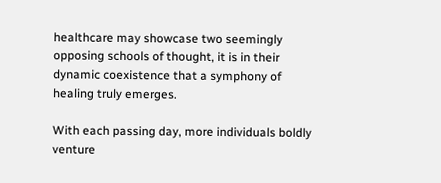healthcare may showcase two seemingly opposing schools of thought, it is in their dynamic coexistence that a symphony of healing truly emerges.

With each passing day, more individuals boldly venture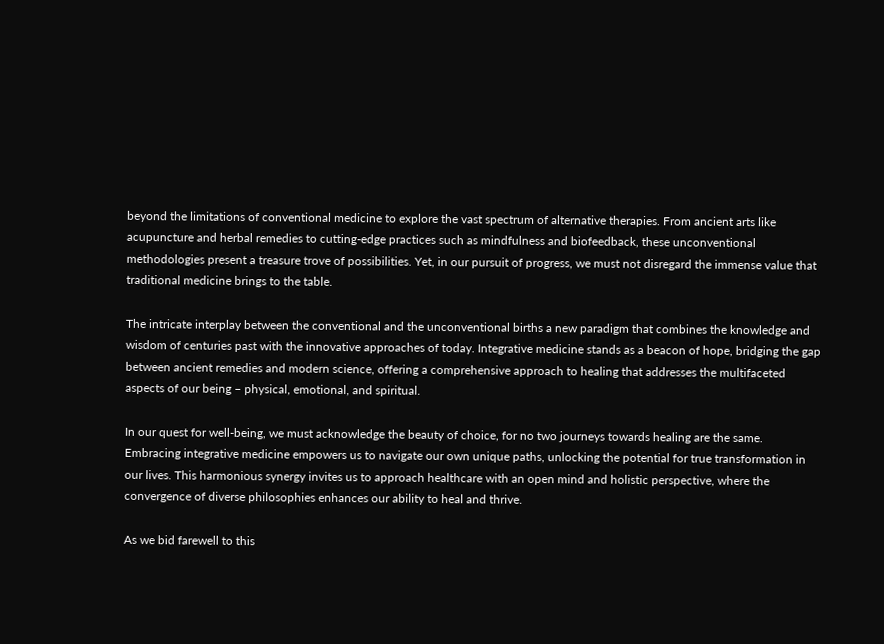beyond the limitations of conventional medicine to explore the vast spectrum of alternative therapies. From ancient arts like acupuncture and herbal remedies to cutting-edge practices such as mindfulness and biofeedback, these unconventional methodologies present a treasure trove of possibilities. Yet, in our pursuit of progress, we must not disregard the immense value that traditional medicine brings to the table.

The intricate interplay between the conventional and the unconventional births a new paradigm that combines the knowledge and wisdom of centuries past with the innovative approaches of today. Integrative medicine stands as a beacon of hope, bridging the gap between ancient remedies and modern science, offering a comprehensive approach to healing that addresses the multifaceted aspects of our being – physical, emotional, and spiritual.

In our quest for well-being, we must acknowledge the beauty of choice, for no two journeys towards healing are the same. Embracing integrative medicine empowers us to navigate our own unique paths, unlocking the potential for true transformation in our lives. This harmonious synergy invites us to approach healthcare with an open mind and holistic perspective, where the convergence of diverse philosophies enhances our ability to heal and thrive.

As we bid farewell to this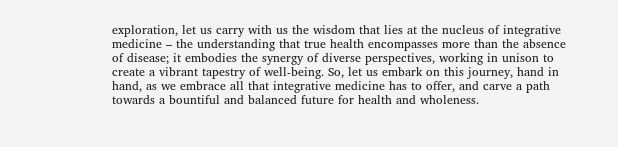exploration, let us carry with us the wisdom that lies at the nucleus of integrative medicine – the understanding that true health encompasses more than the absence of disease; it embodies the synergy of diverse perspectives, working in unison to create a vibrant tapestry of well-being. So, let us embark on this journey, hand in hand, as we embrace all that integrative medicine has to offer, and carve a path towards a bountiful and balanced future for health and wholeness.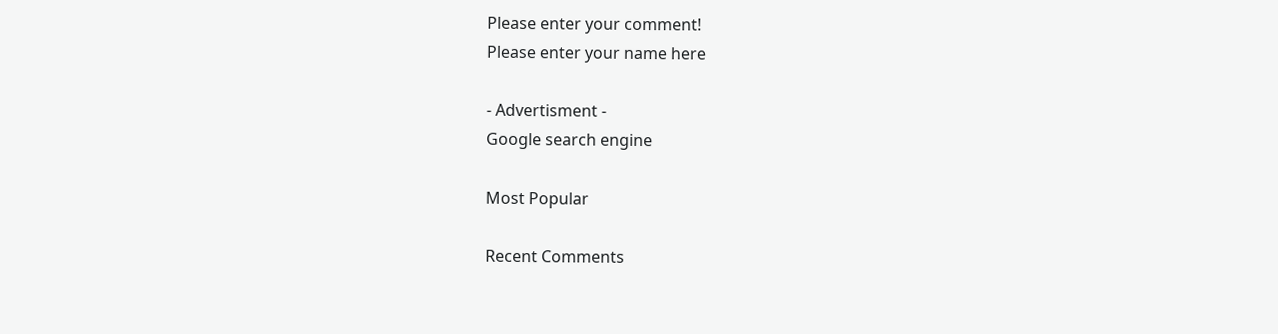Please enter your comment!
Please enter your name here

- Advertisment -
Google search engine

Most Popular

Recent Comments